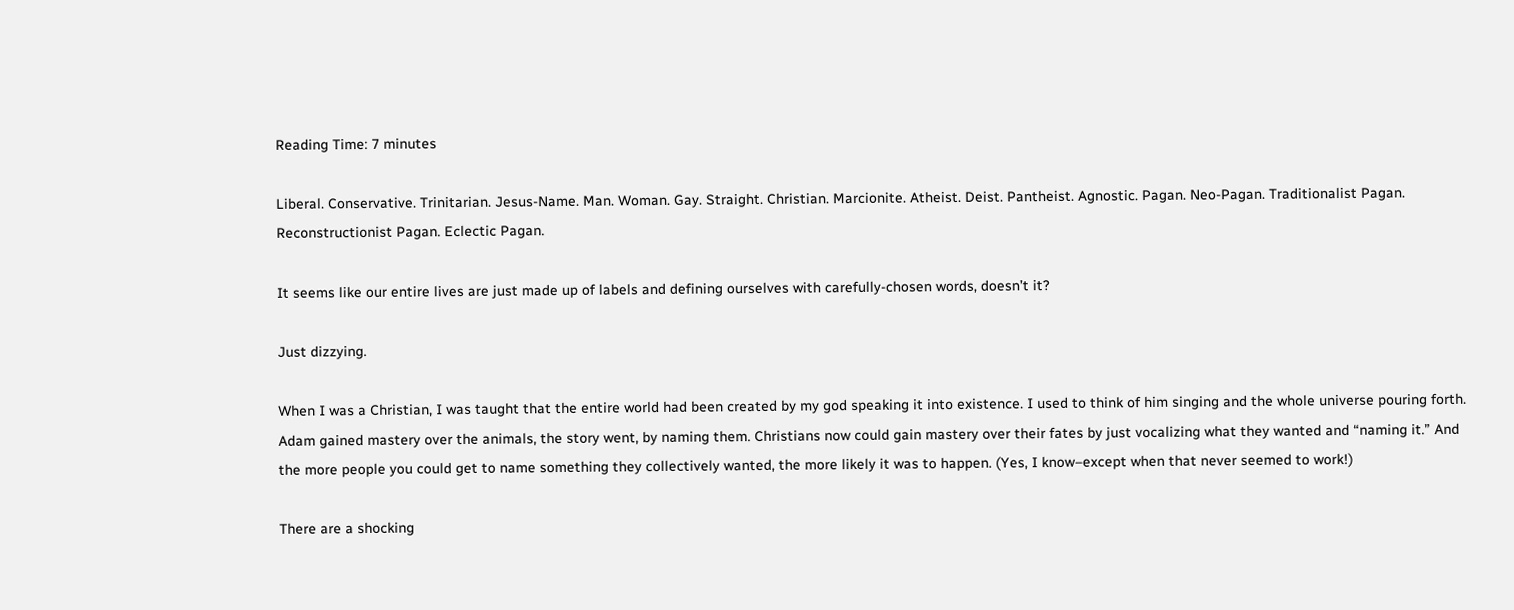Reading Time: 7 minutes

Liberal. Conservative. Trinitarian. Jesus-Name. Man. Woman. Gay. Straight. Christian. Marcionite. Atheist. Deist. Pantheist. Agnostic. Pagan. Neo-Pagan. Traditionalist Pagan. Reconstructionist Pagan. Eclectic Pagan.

It seems like our entire lives are just made up of labels and defining ourselves with carefully-chosen words, doesn’t it?

Just dizzying.

When I was a Christian, I was taught that the entire world had been created by my god speaking it into existence. I used to think of him singing and the whole universe pouring forth. Adam gained mastery over the animals, the story went, by naming them. Christians now could gain mastery over their fates by just vocalizing what they wanted and “naming it.” And the more people you could get to name something they collectively wanted, the more likely it was to happen. (Yes, I know–except when that never seemed to work!)

There are a shocking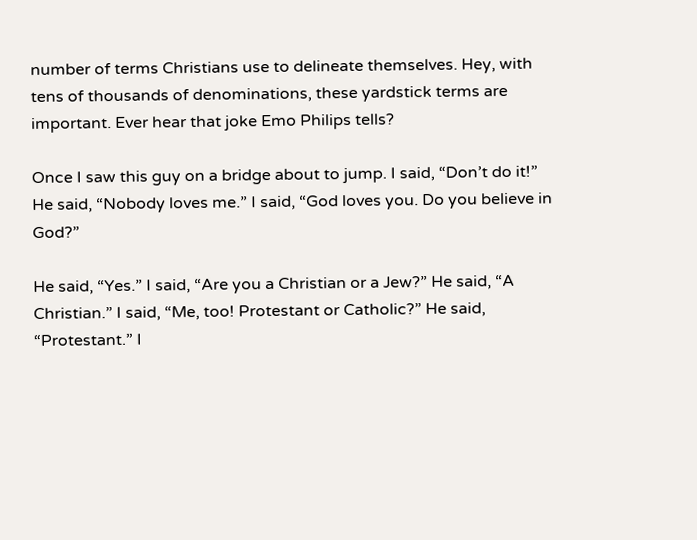number of terms Christians use to delineate themselves. Hey, with tens of thousands of denominations, these yardstick terms are important. Ever hear that joke Emo Philips tells?

Once I saw this guy on a bridge about to jump. I said, “Don’t do it!” He said, “Nobody loves me.” I said, “God loves you. Do you believe in God?”

He said, “Yes.” I said, “Are you a Christian or a Jew?” He said, “A Christian.” I said, “Me, too! Protestant or Catholic?” He said, “Protestant.” I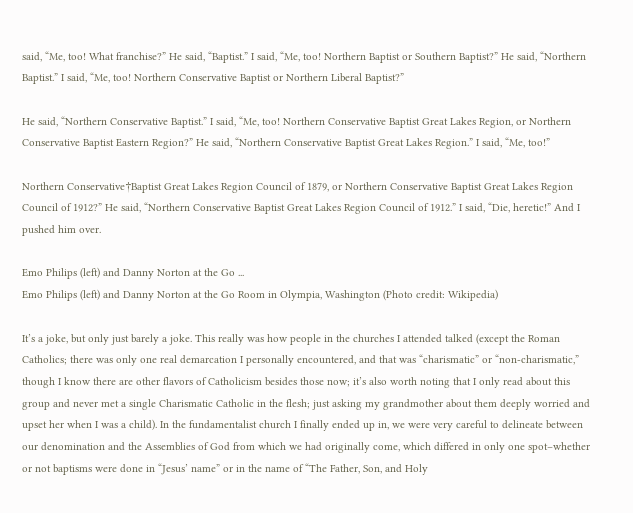said, “Me, too! What franchise?” He said, “Baptist.” I said, “Me, too! Northern Baptist or Southern Baptist?” He said, “Northern Baptist.” I said, “Me, too! Northern Conservative Baptist or Northern Liberal Baptist?”

He said, “Northern Conservative Baptist.” I said, “Me, too! Northern Conservative Baptist Great Lakes Region, or Northern Conservative Baptist Eastern Region?” He said, “Northern Conservative Baptist Great Lakes Region.” I said, “Me, too!”

Northern Conservative†Baptist Great Lakes Region Council of 1879, or Northern Conservative Baptist Great Lakes Region Council of 1912?” He said, “Northern Conservative Baptist Great Lakes Region Council of 1912.” I said, “Die, heretic!” And I pushed him over.

Emo Philips (left) and Danny Norton at the Go ...
Emo Philips (left) and Danny Norton at the Go Room in Olympia, Washington (Photo credit: Wikipedia)

It’s a joke, but only just barely a joke. This really was how people in the churches I attended talked (except the Roman Catholics; there was only one real demarcation I personally encountered, and that was “charismatic” or “non-charismatic,” though I know there are other flavors of Catholicism besides those now; it’s also worth noting that I only read about this group and never met a single Charismatic Catholic in the flesh; just asking my grandmother about them deeply worried and upset her when I was a child). In the fundamentalist church I finally ended up in, we were very careful to delineate between our denomination and the Assemblies of God from which we had originally come, which differed in only one spot–whether or not baptisms were done in “Jesus’ name” or in the name of “The Father, Son, and Holy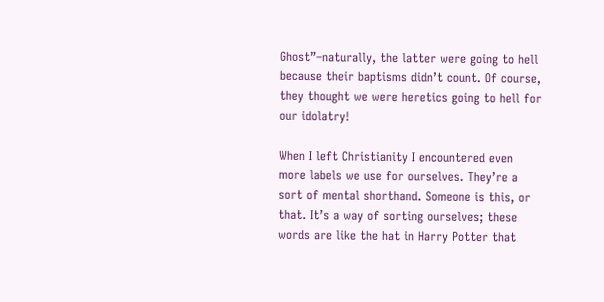Ghost”–naturally, the latter were going to hell because their baptisms didn’t count. Of course, they thought we were heretics going to hell for our idolatry!

When I left Christianity I encountered even more labels we use for ourselves. They’re a sort of mental shorthand. Someone is this, or that. It’s a way of sorting ourselves; these words are like the hat in Harry Potter that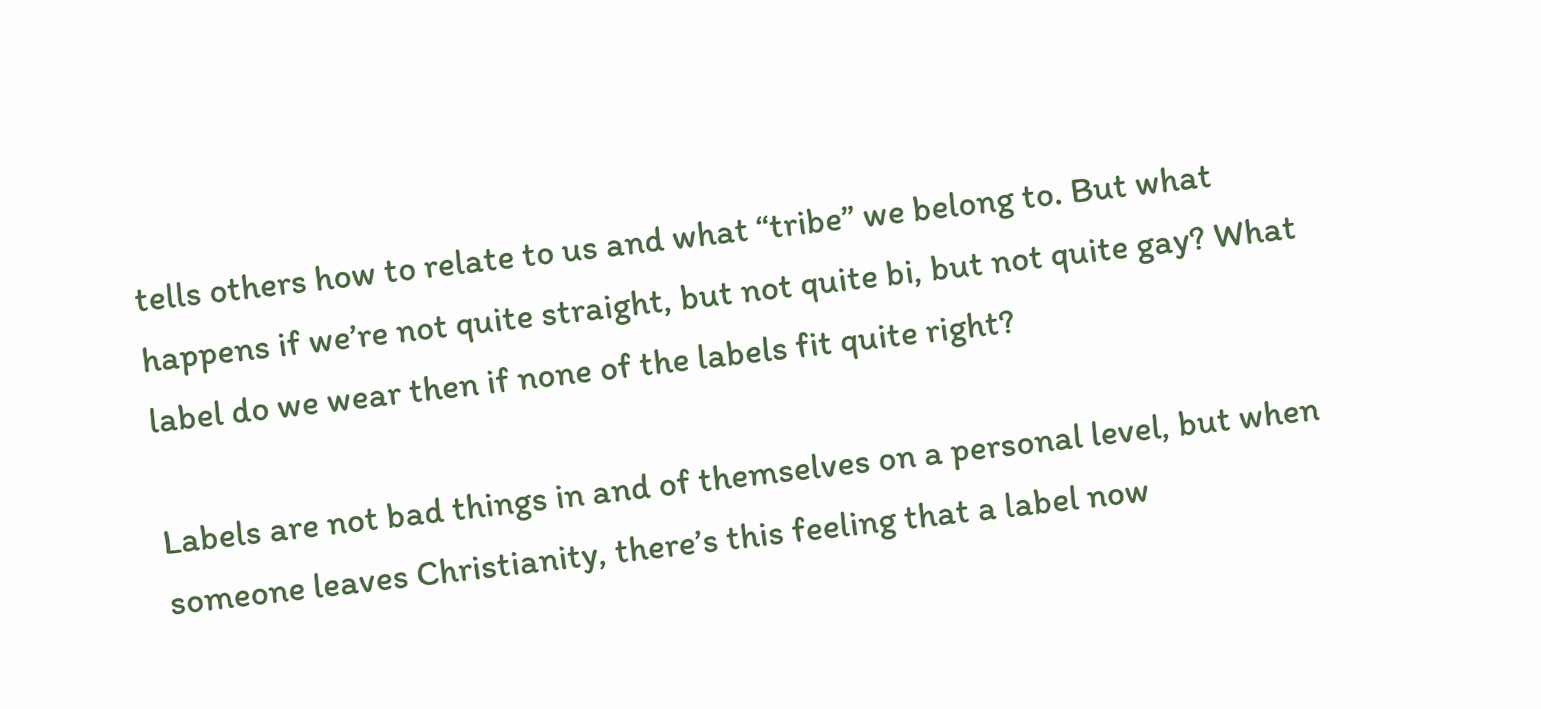tells others how to relate to us and what “tribe” we belong to. But what happens if we’re not quite straight, but not quite bi, but not quite gay? What label do we wear then if none of the labels fit quite right?

Labels are not bad things in and of themselves on a personal level, but when someone leaves Christianity, there’s this feeling that a label now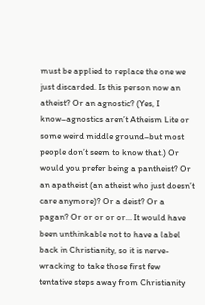must be applied to replace the one we just discarded. Is this person now an atheist? Or an agnostic? (Yes, I know–agnostics aren’t Atheism Lite or some weird middle ground–but most people don’t seem to know that.) Or would you prefer being a pantheist? Or an apatheist (an atheist who just doesn’t care anymore)? Or a deist? Or a pagan? Or or or or or… It would have been unthinkable not to have a label back in Christianity, so it is nerve-wracking to take those first few tentative steps away from Christianity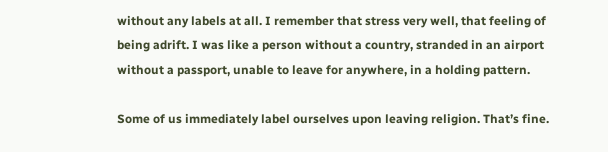without any labels at all. I remember that stress very well, that feeling of being adrift. I was like a person without a country, stranded in an airport without a passport, unable to leave for anywhere, in a holding pattern.

Some of us immediately label ourselves upon leaving religion. That’s fine.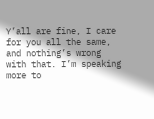Y’all are fine, I care for you all the same, and nothing’s wrong with that. I’m speaking more to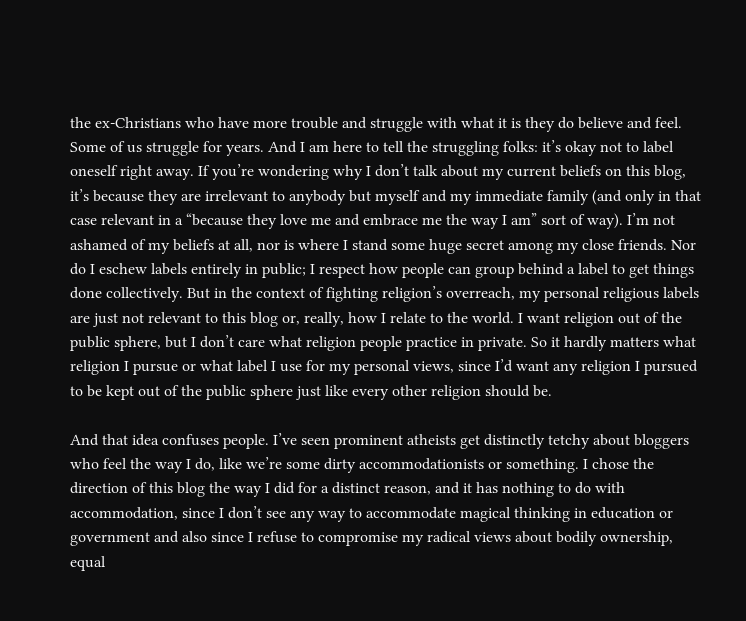the ex-Christians who have more trouble and struggle with what it is they do believe and feel. Some of us struggle for years. And I am here to tell the struggling folks: it’s okay not to label oneself right away. If you’re wondering why I don’t talk about my current beliefs on this blog, it’s because they are irrelevant to anybody but myself and my immediate family (and only in that case relevant in a “because they love me and embrace me the way I am” sort of way). I’m not ashamed of my beliefs at all, nor is where I stand some huge secret among my close friends. Nor do I eschew labels entirely in public; I respect how people can group behind a label to get things done collectively. But in the context of fighting religion’s overreach, my personal religious labels are just not relevant to this blog or, really, how I relate to the world. I want religion out of the public sphere, but I don’t care what religion people practice in private. So it hardly matters what religion I pursue or what label I use for my personal views, since I’d want any religion I pursued to be kept out of the public sphere just like every other religion should be.

And that idea confuses people. I’ve seen prominent atheists get distinctly tetchy about bloggers who feel the way I do, like we’re some dirty accommodationists or something. I chose the direction of this blog the way I did for a distinct reason, and it has nothing to do with accommodation, since I don’t see any way to accommodate magical thinking in education or government and also since I refuse to compromise my radical views about bodily ownership, equal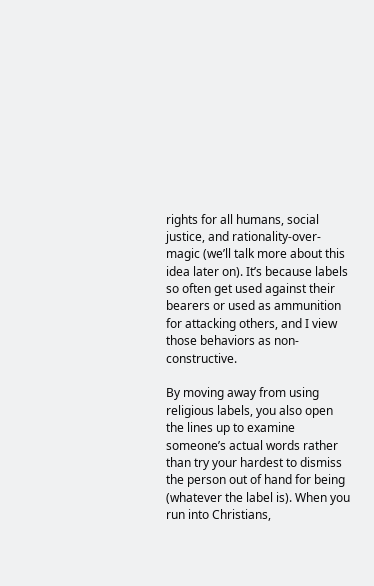rights for all humans, social justice, and rationality-over-magic (we’ll talk more about this idea later on). It’s because labels so often get used against their bearers or used as ammunition for attacking others, and I view those behaviors as non-constructive.

By moving away from using religious labels, you also open the lines up to examine someone’s actual words rather than try your hardest to dismiss the person out of hand for being (whatever the label is). When you run into Christians,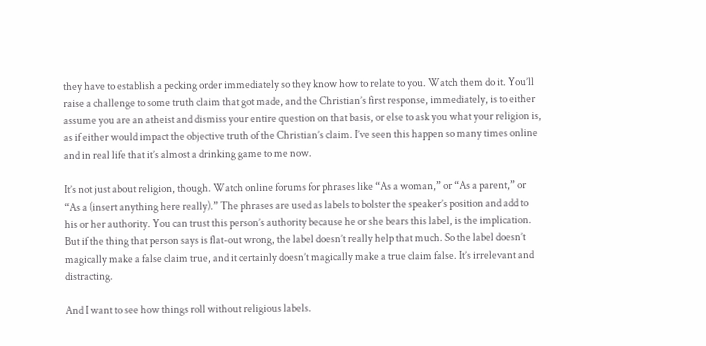they have to establish a pecking order immediately so they know how to relate to you. Watch them do it. You’ll raise a challenge to some truth claim that got made, and the Christian’s first response, immediately, is to either assume you are an atheist and dismiss your entire question on that basis, or else to ask you what your religion is, as if either would impact the objective truth of the Christian’s claim. I’ve seen this happen so many times online and in real life that it’s almost a drinking game to me now.

It’s not just about religion, though. Watch online forums for phrases like “As a woman,” or “As a parent,” or “As a (insert anything here really).” The phrases are used as labels to bolster the speaker’s position and add to his or her authority. You can trust this person’s authority because he or she bears this label, is the implication. But if the thing that person says is flat-out wrong, the label doesn’t really help that much. So the label doesn’t magically make a false claim true, and it certainly doesn’t magically make a true claim false. It’s irrelevant and distracting.

And I want to see how things roll without religious labels.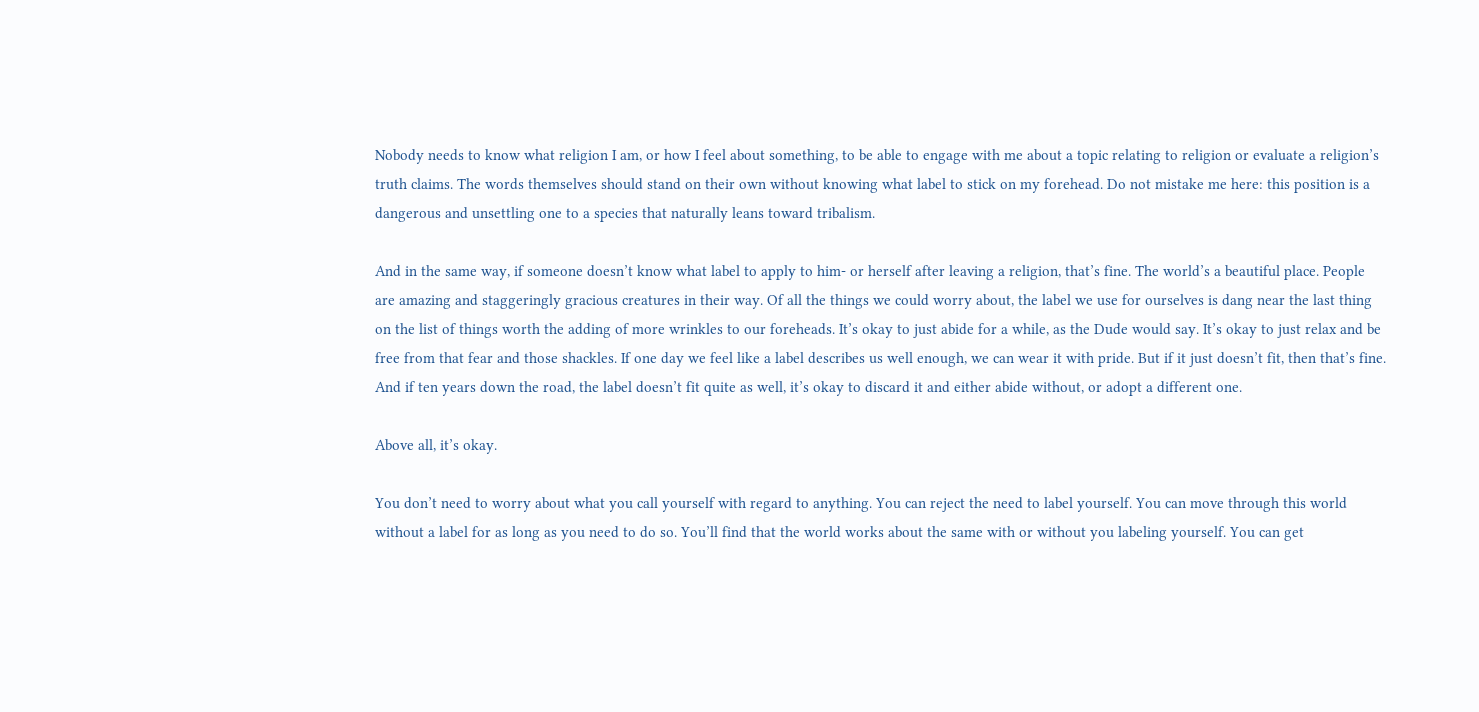Nobody needs to know what religion I am, or how I feel about something, to be able to engage with me about a topic relating to religion or evaluate a religion’s truth claims. The words themselves should stand on their own without knowing what label to stick on my forehead. Do not mistake me here: this position is a dangerous and unsettling one to a species that naturally leans toward tribalism.

And in the same way, if someone doesn’t know what label to apply to him- or herself after leaving a religion, that’s fine. The world’s a beautiful place. People are amazing and staggeringly gracious creatures in their way. Of all the things we could worry about, the label we use for ourselves is dang near the last thing on the list of things worth the adding of more wrinkles to our foreheads. It’s okay to just abide for a while, as the Dude would say. It’s okay to just relax and be free from that fear and those shackles. If one day we feel like a label describes us well enough, we can wear it with pride. But if it just doesn’t fit, then that’s fine. And if ten years down the road, the label doesn’t fit quite as well, it’s okay to discard it and either abide without, or adopt a different one.

Above all, it’s okay.

You don’t need to worry about what you call yourself with regard to anything. You can reject the need to label yourself. You can move through this world without a label for as long as you need to do so. You’ll find that the world works about the same with or without you labeling yourself. You can get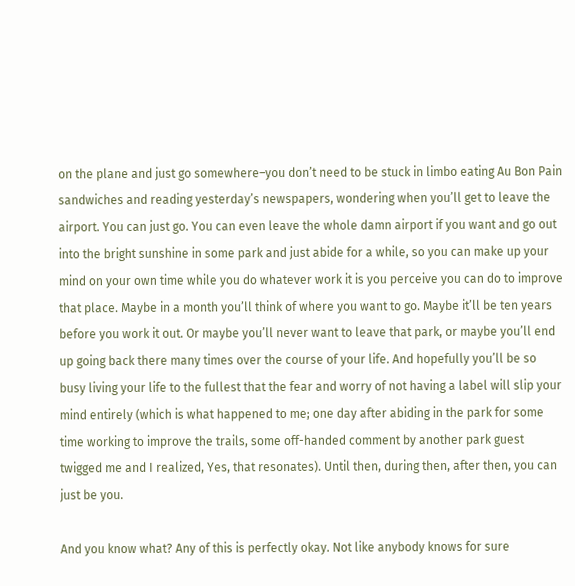on the plane and just go somewhere–you don’t need to be stuck in limbo eating Au Bon Pain sandwiches and reading yesterday’s newspapers, wondering when you’ll get to leave the airport. You can just go. You can even leave the whole damn airport if you want and go out into the bright sunshine in some park and just abide for a while, so you can make up your mind on your own time while you do whatever work it is you perceive you can do to improve that place. Maybe in a month you’ll think of where you want to go. Maybe it’ll be ten years before you work it out. Or maybe you’ll never want to leave that park, or maybe you’ll end up going back there many times over the course of your life. And hopefully you’ll be so busy living your life to the fullest that the fear and worry of not having a label will slip your mind entirely (which is what happened to me; one day after abiding in the park for some time working to improve the trails, some off-handed comment by another park guest twigged me and I realized, Yes, that resonates). Until then, during then, after then, you can just be you.

And you know what? Any of this is perfectly okay. Not like anybody knows for sure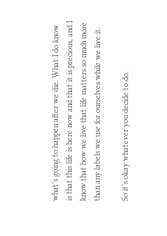what’s going to happen after we die. What I do know is that this life is here now and that it is precious, and I know that how we live that life matters so much more than any labels we use for ourselves while we live it.

So it’s okay whatever you decide to do.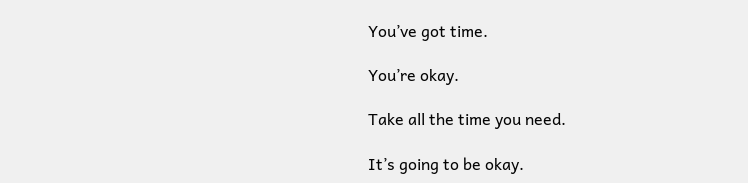You’ve got time.

You’re okay.

Take all the time you need.

It’s going to be okay.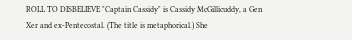ROLL TO DISBELIEVE "Captain Cassidy" is Cassidy McGillicuddy, a Gen Xer and ex-Pentecostal. (The title is metaphorical.) She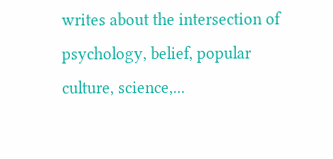writes about the intersection of psychology, belief, popular culture, science,...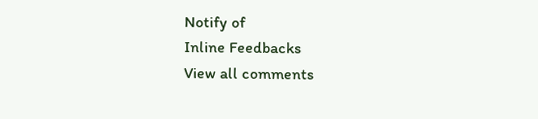Notify of
Inline Feedbacks
View all comments